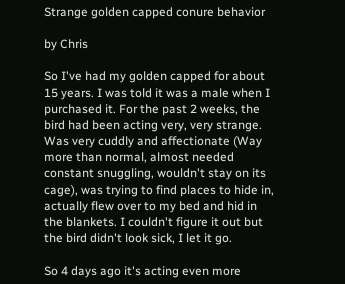Strange golden capped conure behavior

by Chris

So I've had my golden capped for about 15 years. I was told it was a male when I purchased it. For the past 2 weeks, the bird had been acting very, very strange. Was very cuddly and affectionate (Way more than normal, almost needed constant snuggling, wouldn't stay on its cage), was trying to find places to hide in, actually flew over to my bed and hid in the blankets. I couldn't figure it out but the bird didn't look sick, I let it go.

So 4 days ago it's acting even more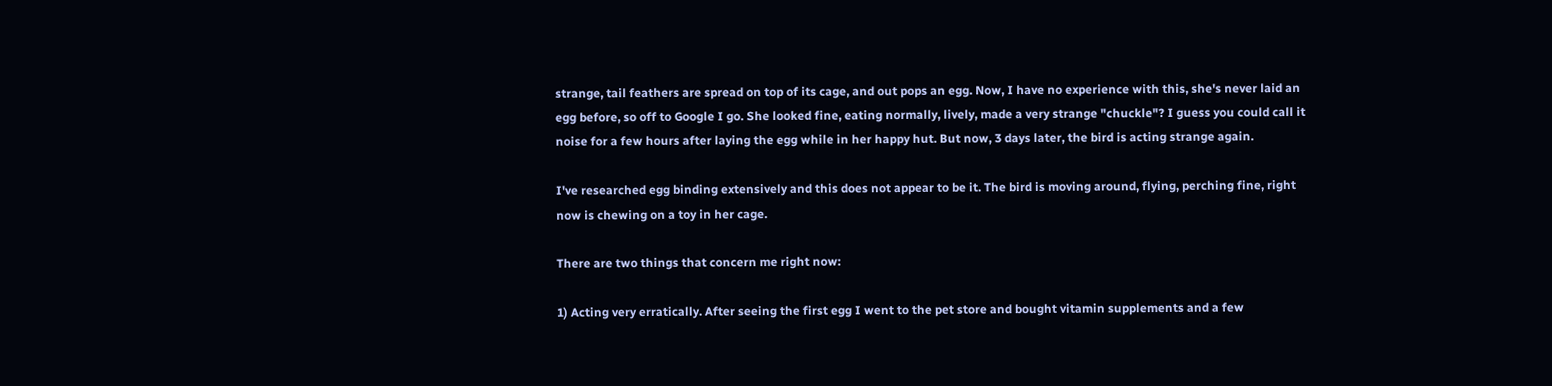strange, tail feathers are spread on top of its cage, and out pops an egg. Now, I have no experience with this, she's never laid an egg before, so off to Google I go. She looked fine, eating normally, lively, made a very strange "chuckle"? I guess you could call it noise for a few hours after laying the egg while in her happy hut. But now, 3 days later, the bird is acting strange again.

I've researched egg binding extensively and this does not appear to be it. The bird is moving around, flying, perching fine, right now is chewing on a toy in her cage.

There are two things that concern me right now:

1) Acting very erratically. After seeing the first egg I went to the pet store and bought vitamin supplements and a few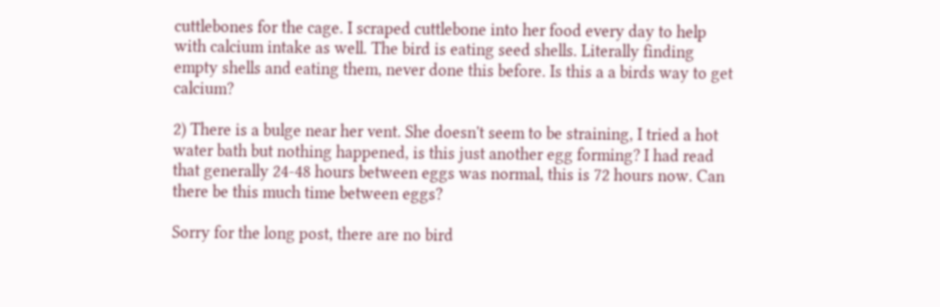cuttlebones for the cage. I scraped cuttlebone into her food every day to help with calcium intake as well. The bird is eating seed shells. Literally finding empty shells and eating them, never done this before. Is this a a birds way to get calcium?

2) There is a bulge near her vent. She doesn't seem to be straining, I tried a hot water bath but nothing happened, is this just another egg forming? I had read that generally 24-48 hours between eggs was normal, this is 72 hours now. Can there be this much time between eggs?

Sorry for the long post, there are no bird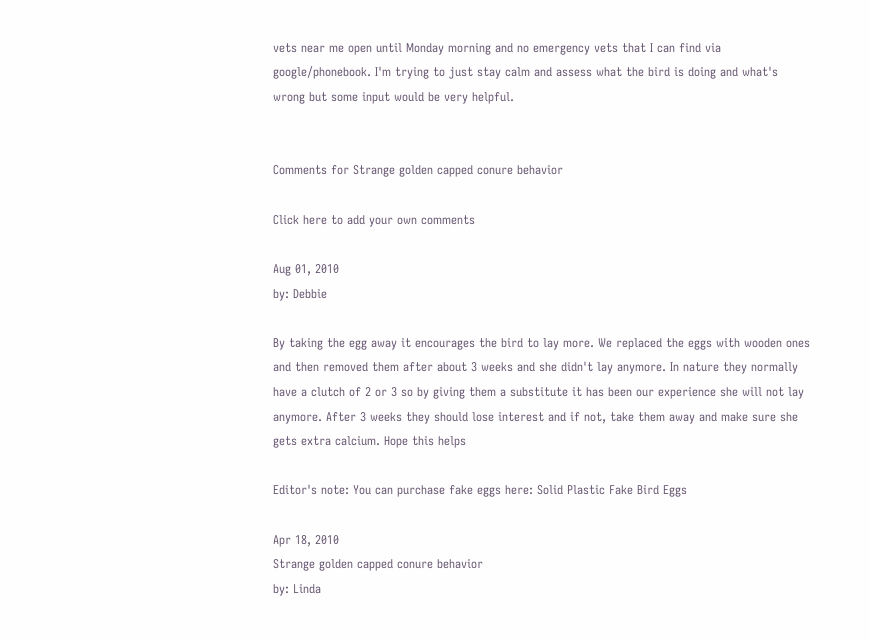vets near me open until Monday morning and no emergency vets that I can find via google/phonebook. I'm trying to just stay calm and assess what the bird is doing and what's wrong but some input would be very helpful.


Comments for Strange golden capped conure behavior

Click here to add your own comments

Aug 01, 2010
by: Debbie

By taking the egg away it encourages the bird to lay more. We replaced the eggs with wooden ones and then removed them after about 3 weeks and she didn't lay anymore. In nature they normally have a clutch of 2 or 3 so by giving them a substitute it has been our experience she will not lay anymore. After 3 weeks they should lose interest and if not, take them away and make sure she gets extra calcium. Hope this helps

Editor's note: You can purchase fake eggs here: Solid Plastic Fake Bird Eggs

Apr 18, 2010
Strange golden capped conure behavior
by: Linda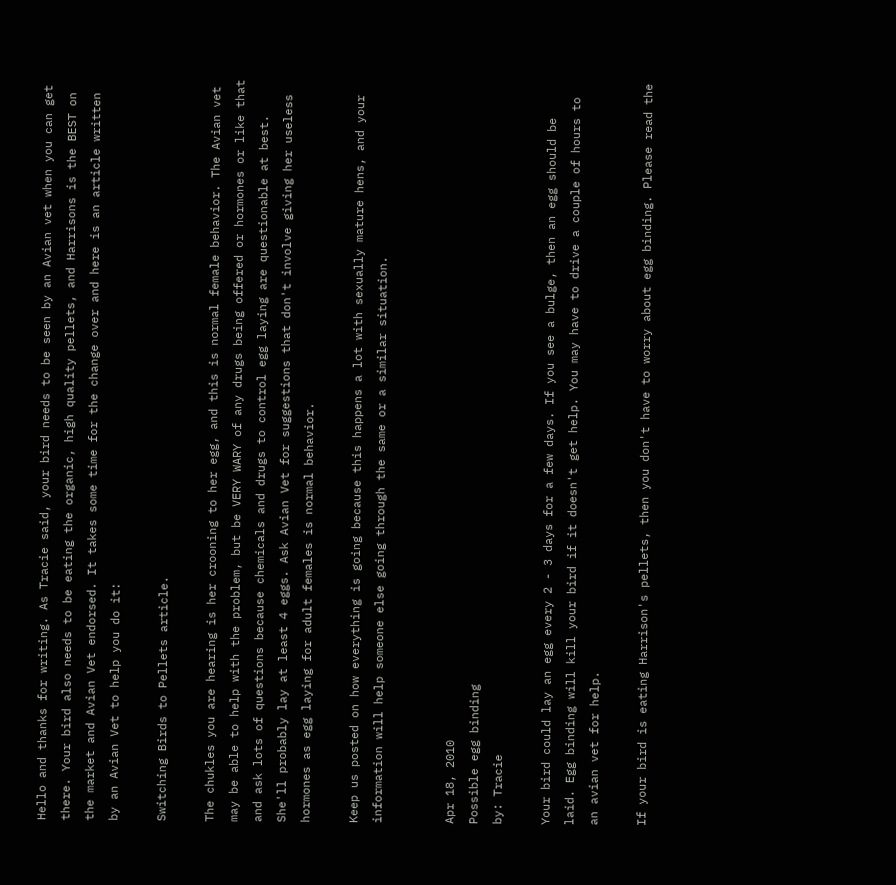Hello and thanks for writing. As Tracie said, your bird needs to be seen by an Avian vet when you can get there. Your bird also needs to be eating the organic, high quality pellets, and Harrisons is the BEST on the market and Avian Vet endorsed. It takes some time for the change over and here is an article written by an Avian Vet to help you do it:

Switching Birds to Pellets article.

The chukles you are hearing is her crooning to her egg, and this is normal female behavior. The Avian vet may be able to help with the problem, but be VERY WARY of any drugs being offered or hormones or like that and ask lots of questions because chemicals and drugs to control egg laying are questionable at best. She'll probably lay at least 4 eggs. Ask Avian Vet for suggestions that don't involve giving her useless hormones as egg laying for adult females is normal behavior.

Keep us posted on how everything is going because this happens a lot with sexually mature hens, and your information will help someone else going through the same or a similar situation.


Apr 18, 2010
Possible egg binding
by: Tracie

Your bird could lay an egg every 2 - 3 days for a few days. If you see a bulge, then an egg should be laid. Egg binding will kill your bird if it doesn't get help. You may have to drive a couple of hours to an avian vet for help.

If your bird is eating Harrison's pellets, then you don't have to worry about egg binding. Please read the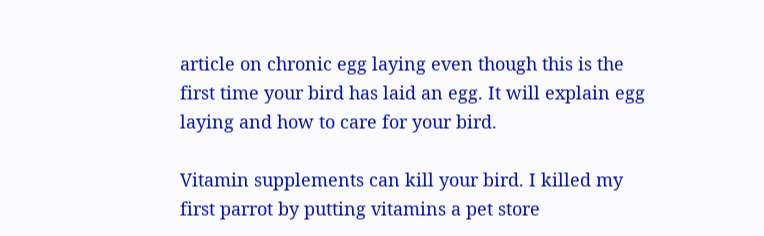article on chronic egg laying even though this is the first time your bird has laid an egg. It will explain egg laying and how to care for your bird.

Vitamin supplements can kill your bird. I killed my first parrot by putting vitamins a pet store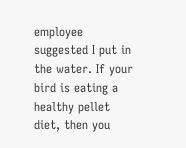employee suggested I put in the water. If your bird is eating a healthy pellet diet, then you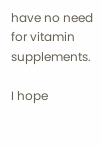have no need for vitamin supplements.

I hope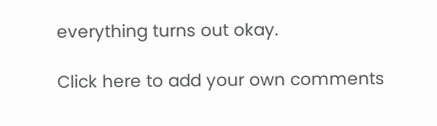everything turns out okay.

Click here to add your own comments